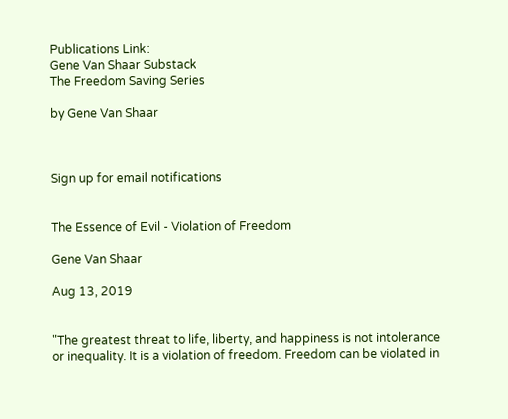Publications Link:
Gene Van Shaar Substack
The Freedom Saving Series

by Gene Van Shaar



Sign up for email notifications


The Essence of Evil - Violation of Freedom

Gene Van Shaar

Aug 13, 2019


"The greatest threat to life, liberty, and happiness is not intolerance or inequality. It is a violation of freedom. Freedom can be violated in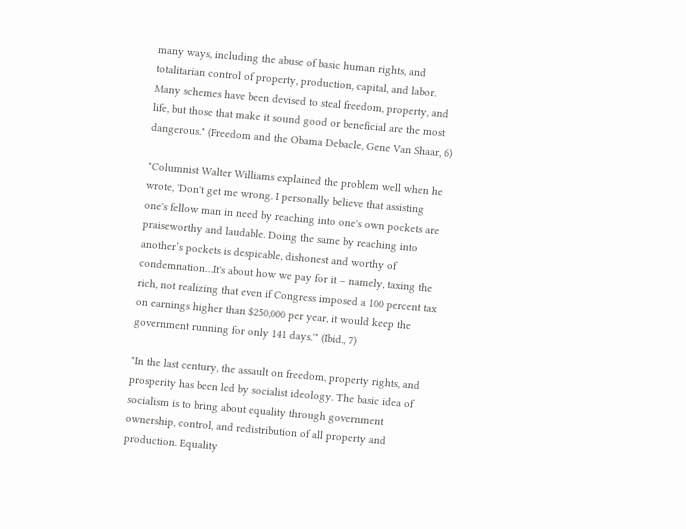many ways, including the abuse of basic human rights, and totalitarian control of property, production, capital, and labor. Many schemes have been devised to steal freedom, property, and life, but those that make it sound good or beneficial are the most dangerous." (Freedom and the Obama Debacle, Gene Van Shaar, 6)

"Columnist Walter Williams explained the problem well when he wrote, 'Don't get me wrong. I personally believe that assisting one's fellow man in need by reaching into one's own pockets are praiseworthy and laudable. Doing the same by reaching into another’s pockets is despicable, dishonest and worthy of condemnation…It's about how we pay for it – namely, taxing the rich, not realizing that even if Congress imposed a 100 percent tax on earnings higher than $250,000 per year, it would keep the government running for only 141 days.'" (Ibid., 7)

"In the last century, the assault on freedom, property rights, and prosperity has been led by socialist ideology. The basic idea of socialism is to bring about equality through government ownership, control, and redistribution of all property and production. Equality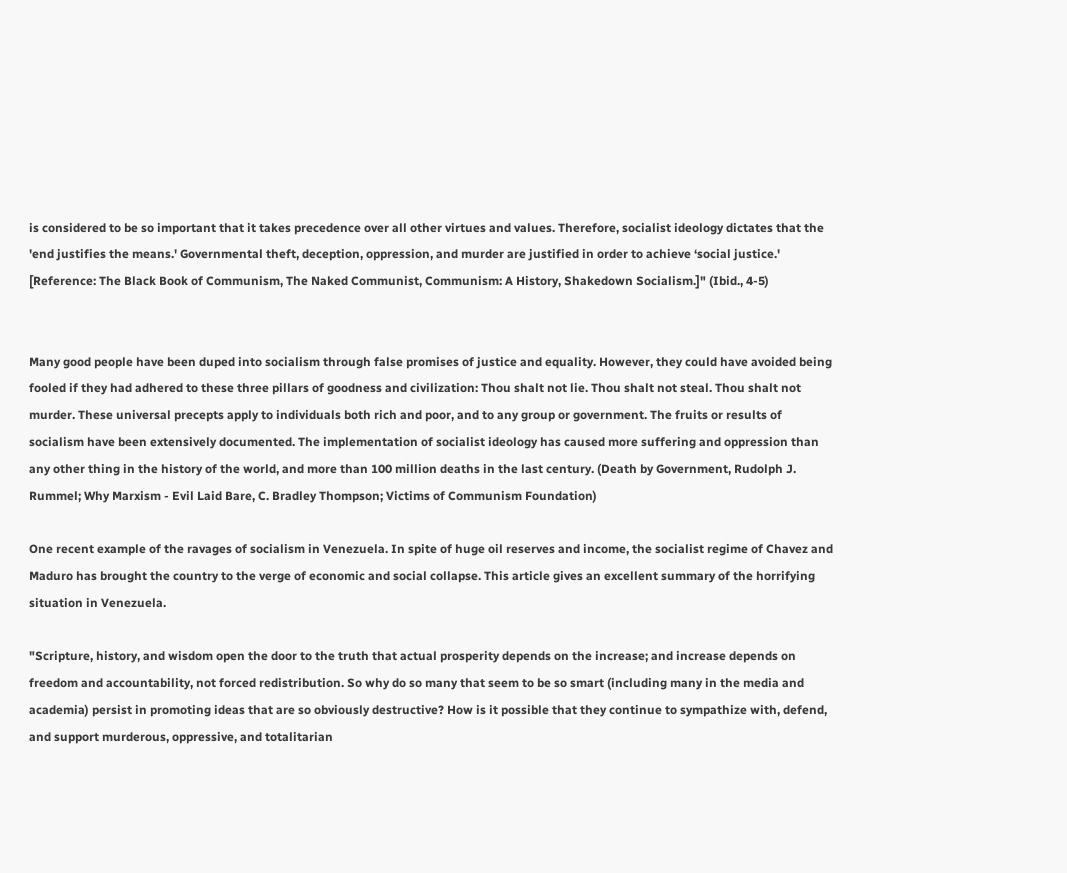is considered to be so important that it takes precedence over all other virtues and values. Therefore, socialist ideology dictates that the 'end justifies the means.' Governmental theft, deception, oppression, and murder are justified in order to achieve ‘social justice.' [Reference: The Black Book of Communism, The Naked Communist, Communism: A History, Shakedown Socialism.]" (Ibid., 4-5)


Many good people have been duped into socialism through false promises of justice and equality. However, they could have avoided being fooled if they had adhered to these three pillars of goodness and civilization: Thou shalt not lie. Thou shalt not steal. Thou shalt not murder. These universal precepts apply to individuals both rich and poor, and to any group or government. The fruits or results of socialism have been extensively documented. The implementation of socialist ideology has caused more suffering and oppression than any other thing in the history of the world, and more than 100 million deaths in the last century. (Death by Government, Rudolph J. Rummel; Why Marxism - Evil Laid Bare, C. Bradley Thompson; Victims of Communism Foundation)

One recent example of the ravages of socialism in Venezuela. In spite of huge oil reserves and income, the socialist regime of Chavez and Maduro has brought the country to the verge of economic and social collapse. This article gives an excellent summary of the horrifying situation in Venezuela.

"Scripture, history, and wisdom open the door to the truth that actual prosperity depends on the increase; and increase depends on freedom and accountability, not forced redistribution. So why do so many that seem to be so smart (including many in the media and academia) persist in promoting ideas that are so obviously destructive? How is it possible that they continue to sympathize with, defend, and support murderous, oppressive, and totalitarian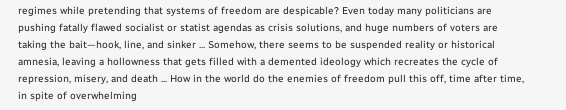regimes while pretending that systems of freedom are despicable? Even today many politicians are pushing fatally flawed socialist or statist agendas as crisis solutions, and huge numbers of voters are taking the bait—hook, line, and sinker ... Somehow, there seems to be suspended reality or historical amnesia, leaving a hollowness that gets filled with a demented ideology which recreates the cycle of repression, misery, and death ... How in the world do the enemies of freedom pull this off, time after time, in spite of overwhelming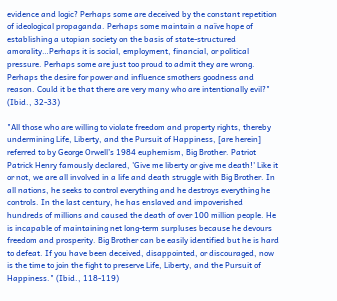evidence and logic? Perhaps some are deceived by the constant repetition of ideological propaganda. Perhaps some maintain a naïve hope of establishing a utopian society on the basis of state-structured amorality…Perhaps it is social, employment, financial, or political pressure. Perhaps some are just too proud to admit they are wrong. Perhaps the desire for power and influence smothers goodness and reason. Could it be that there are very many who are intentionally evil?" (Ibid., 32-33)

"All those who are willing to violate freedom and property rights, thereby undermining Life, Liberty, and the Pursuit of Happiness, [are herein] referred to by George Orwell’s 1984 euphemism, Big Brother. Patriot Patrick Henry famously declared, 'Give me liberty or give me death!' Like it or not, we are all involved in a life and death struggle with Big Brother. In all nations, he seeks to control everything and he destroys everything he controls. In the last century, he has enslaved and impoverished hundreds of millions and caused the death of over 100 million people. He is incapable of maintaining net long-term surpluses because he devours freedom and prosperity. Big Brother can be easily identified but he is hard to defeat. If you have been deceived, disappointed, or discouraged, now is the time to join the fight to preserve Life, Liberty, and the Pursuit of Happiness." (Ibid., 118-119)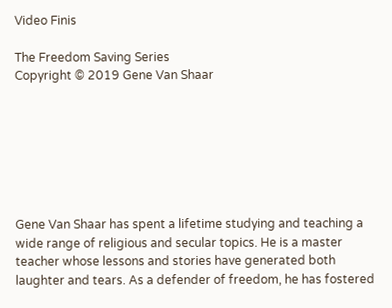Video Finis

The Freedom Saving Series
Copyright © 2019 Gene Van Shaar







Gene Van Shaar has spent a lifetime studying and teaching a wide range of religious and secular topics. He is a master teacher whose lessons and stories have generated both laughter and tears. As a defender of freedom, he has fostered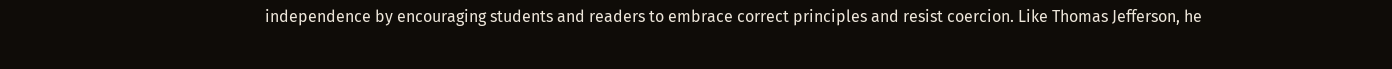independence by encouraging students and readers to embrace correct principles and resist coercion. Like Thomas Jefferson, he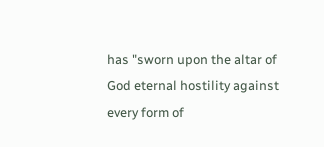has "sworn upon the altar of God eternal hostility against every form of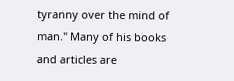tyranny over the mind of man." Many of his books and articles are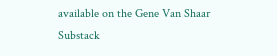available on the Gene Van Shaar Substack